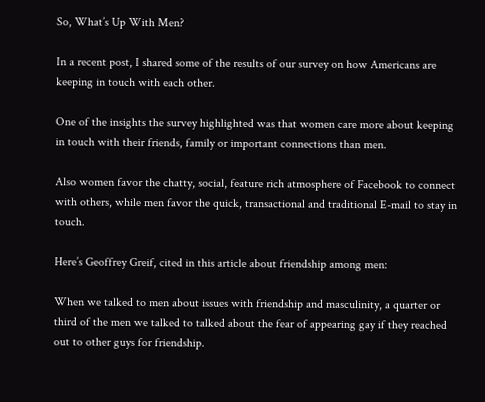So, What’s Up With Men?

In a recent post, I shared some of the results of our survey on how Americans are keeping in touch with each other.

One of the insights the survey highlighted was that women care more about keeping in touch with their friends, family or important connections than men.

Also women favor the chatty, social, feature rich atmosphere of Facebook to connect with others, while men favor the quick, transactional and traditional E-mail to stay in touch.

Here’s Geoffrey Greif, cited in this article about friendship among men:

When we talked to men about issues with friendship and masculinity, a quarter or third of the men we talked to talked about the fear of appearing gay if they reached out to other guys for friendship.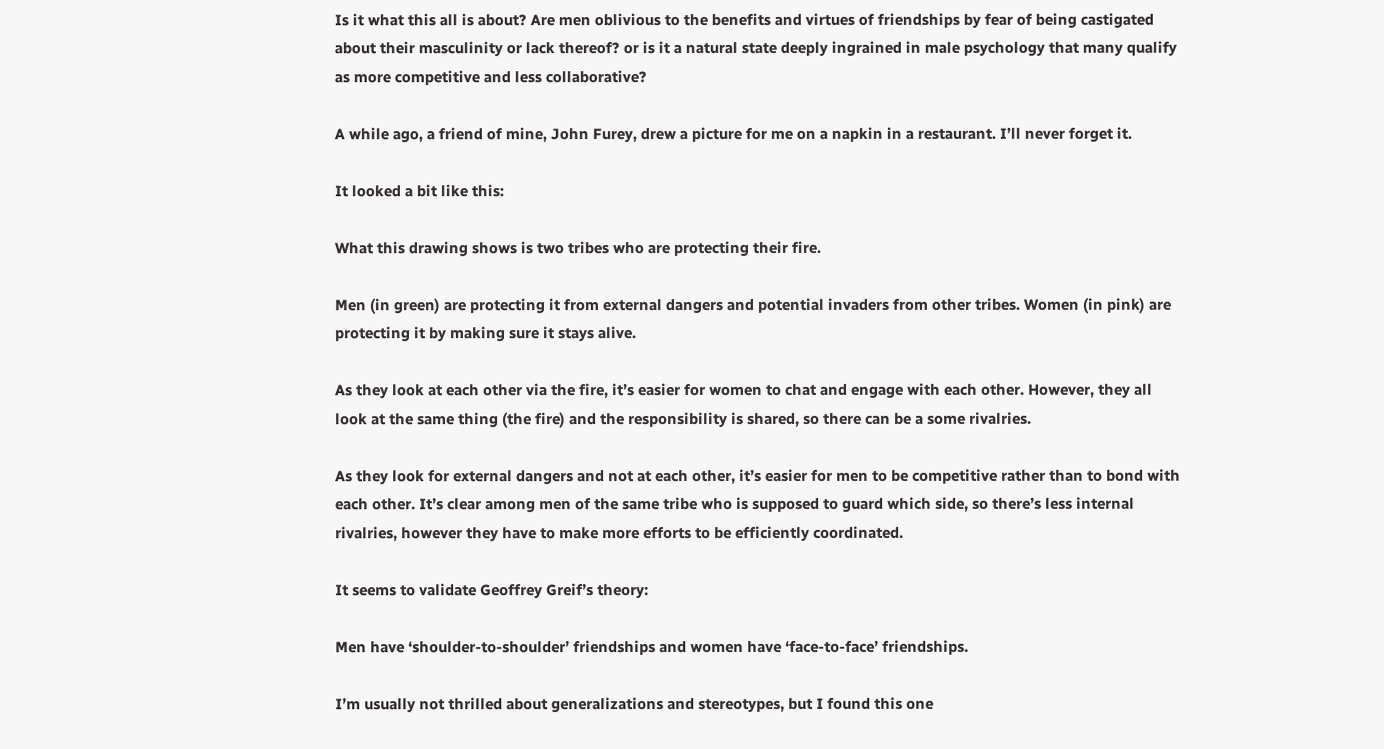Is it what this all is about? Are men oblivious to the benefits and virtues of friendships by fear of being castigated about their masculinity or lack thereof? or is it a natural state deeply ingrained in male psychology that many qualify as more competitive and less collaborative?

A while ago, a friend of mine, John Furey, drew a picture for me on a napkin in a restaurant. I’ll never forget it.

It looked a bit like this:

What this drawing shows is two tribes who are protecting their fire.

Men (in green) are protecting it from external dangers and potential invaders from other tribes. Women (in pink) are protecting it by making sure it stays alive.

As they look at each other via the fire, it’s easier for women to chat and engage with each other. However, they all look at the same thing (the fire) and the responsibility is shared, so there can be a some rivalries.

As they look for external dangers and not at each other, it’s easier for men to be competitive rather than to bond with each other. It’s clear among men of the same tribe who is supposed to guard which side, so there’s less internal rivalries, however they have to make more efforts to be efficiently coordinated.

It seems to validate Geoffrey Greif’s theory:

Men have ‘shoulder-to-shoulder’ friendships and women have ‘face-to-face’ friendships.

I’m usually not thrilled about generalizations and stereotypes, but I found this one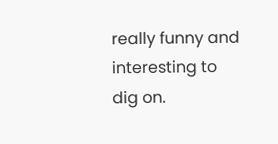really funny and interesting to dig on.